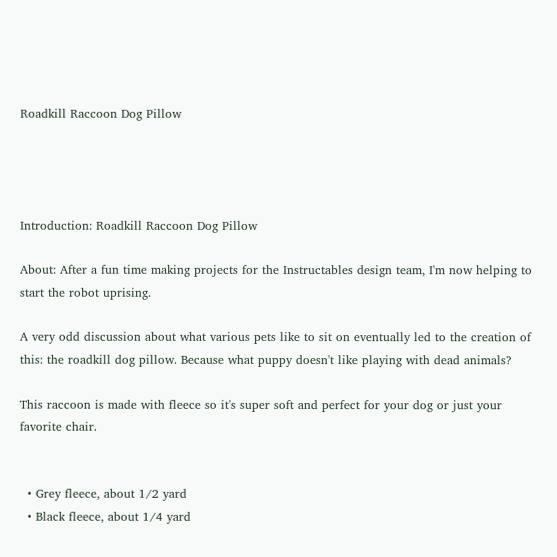Roadkill Raccoon Dog Pillow




Introduction: Roadkill Raccoon Dog Pillow

About: After a fun time making projects for the Instructables design team, I'm now helping to start the robot uprising.

A very odd discussion about what various pets like to sit on eventually led to the creation of this: the roadkill dog pillow. Because what puppy doesn't like playing with dead animals?

This raccoon is made with fleece so it's super soft and perfect for your dog or just your favorite chair.


  • Grey fleece, about 1/2 yard
  • Black fleece, about 1/4 yard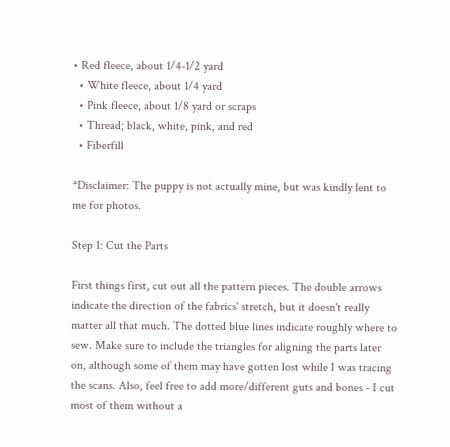• Red fleece, about 1/4-1/2 yard
  • White fleece, about 1/4 yard
  • Pink fleece, about 1/8 yard or scraps
  • Thread; black, white, pink, and red
  • Fiberfill

*Disclaimer: The puppy is not actually mine, but was kindly lent to me for photos.

Step 1: Cut the Parts

First things first, cut out all the pattern pieces. The double arrows indicate the direction of the fabrics' stretch, but it doesn't really matter all that much. The dotted blue lines indicate roughly where to sew. Make sure to include the triangles for aligning the parts later on, although some of them may have gotten lost while I was tracing the scans. Also, feel free to add more/different guts and bones - I cut most of them without a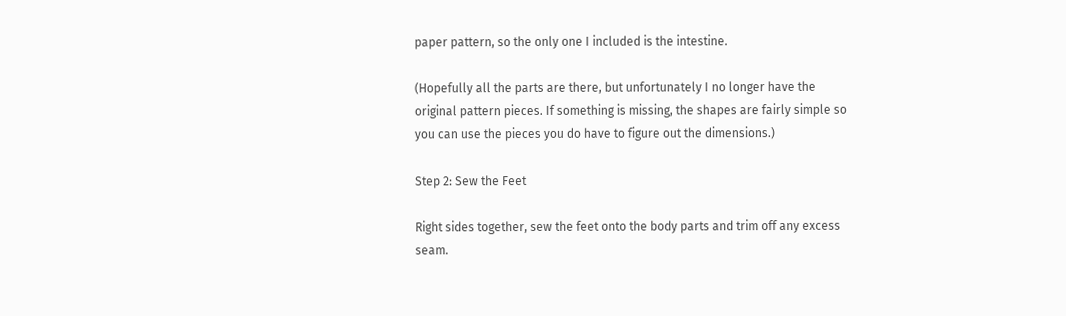paper pattern, so the only one I included is the intestine.

(Hopefully all the parts are there, but unfortunately I no longer have the original pattern pieces. If something is missing, the shapes are fairly simple so you can use the pieces you do have to figure out the dimensions.)

Step 2: Sew the Feet

Right sides together, sew the feet onto the body parts and trim off any excess seam.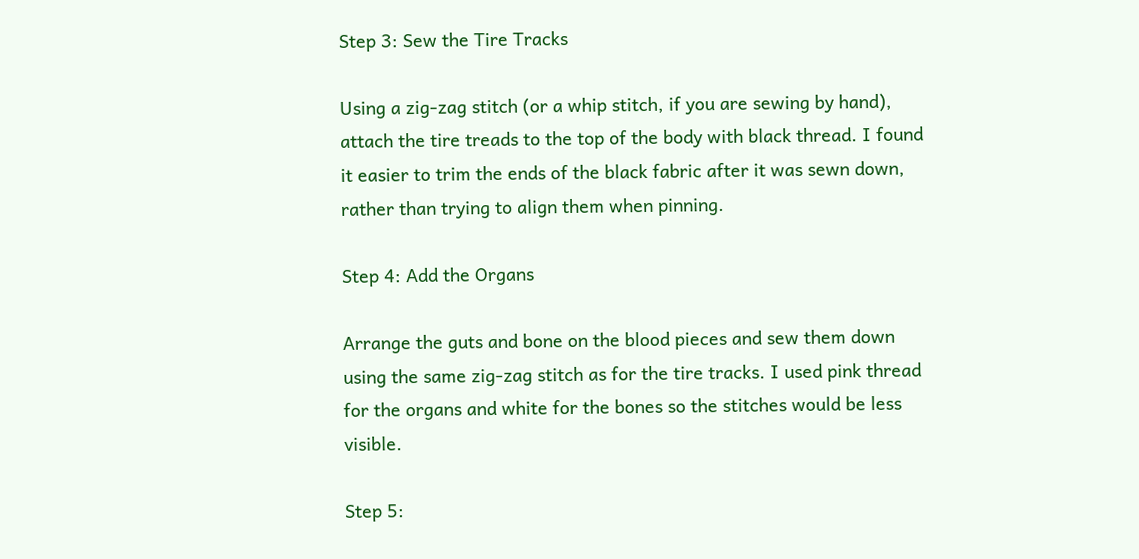Step 3: Sew the Tire Tracks

Using a zig-zag stitch (or a whip stitch, if you are sewing by hand), attach the tire treads to the top of the body with black thread. I found it easier to trim the ends of the black fabric after it was sewn down, rather than trying to align them when pinning.

Step 4: Add the Organs

Arrange the guts and bone on the blood pieces and sew them down using the same zig-zag stitch as for the tire tracks. I used pink thread for the organs and white for the bones so the stitches would be less visible.

Step 5: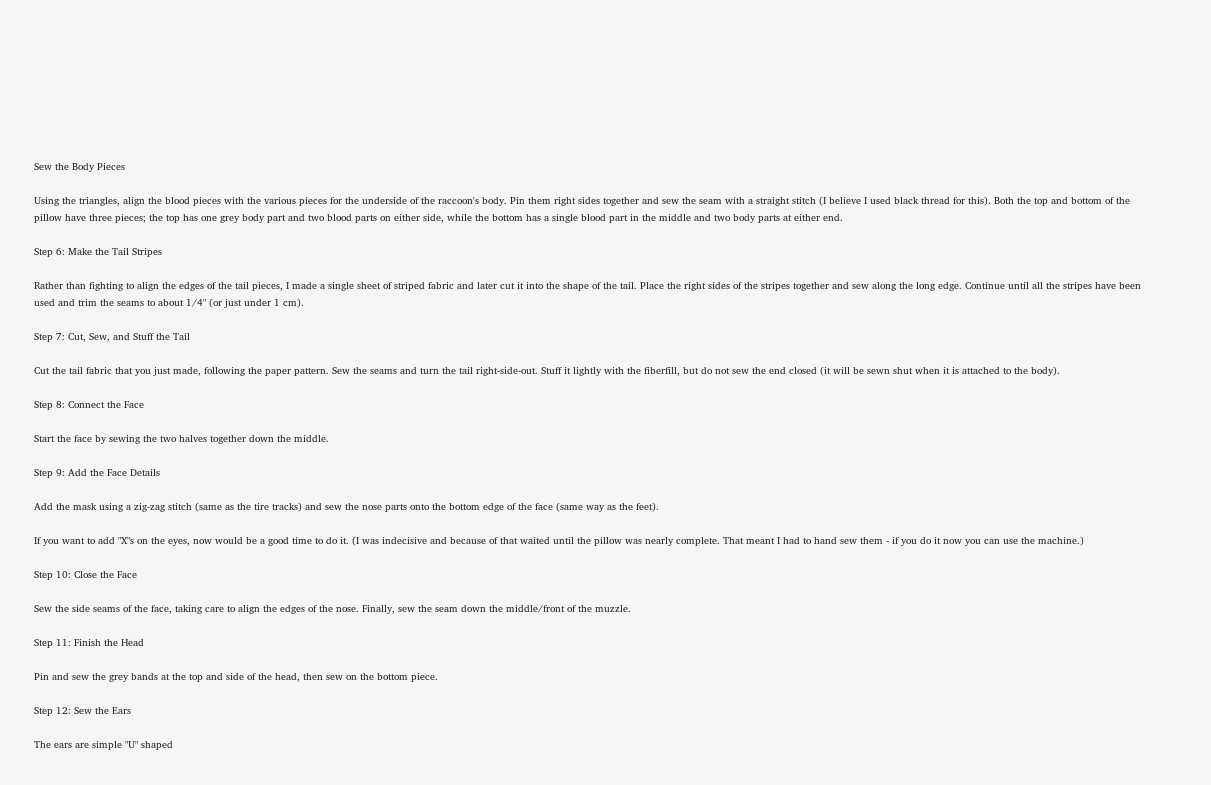Sew the Body Pieces

Using the triangles, align the blood pieces with the various pieces for the underside of the raccoon's body. Pin them right sides together and sew the seam with a straight stitch (I believe I used black thread for this). Both the top and bottom of the pillow have three pieces; the top has one grey body part and two blood parts on either side, while the bottom has a single blood part in the middle and two body parts at either end.

Step 6: Make the Tail Stripes

Rather than fighting to align the edges of the tail pieces, I made a single sheet of striped fabric and later cut it into the shape of the tail. Place the right sides of the stripes together and sew along the long edge. Continue until all the stripes have been used and trim the seams to about 1/4" (or just under 1 cm).

Step 7: Cut, Sew, and Stuff the Tail

Cut the tail fabric that you just made, following the paper pattern. Sew the seams and turn the tail right-side-out. Stuff it lightly with the fiberfill, but do not sew the end closed (it will be sewn shut when it is attached to the body).

Step 8: Connect the Face

Start the face by sewing the two halves together down the middle.

Step 9: Add the Face Details

Add the mask using a zig-zag stitch (same as the tire tracks) and sew the nose parts onto the bottom edge of the face (same way as the feet).

If you want to add "X"s on the eyes, now would be a good time to do it. (I was indecisive and because of that waited until the pillow was nearly complete. That meant I had to hand sew them - if you do it now you can use the machine.)

Step 10: Close the Face

Sew the side seams of the face, taking care to align the edges of the nose. Finally, sew the seam down the middle/front of the muzzle.

Step 11: Finish the Head

Pin and sew the grey bands at the top and side of the head, then sew on the bottom piece.

Step 12: Sew the Ears

The ears are simple "U" shaped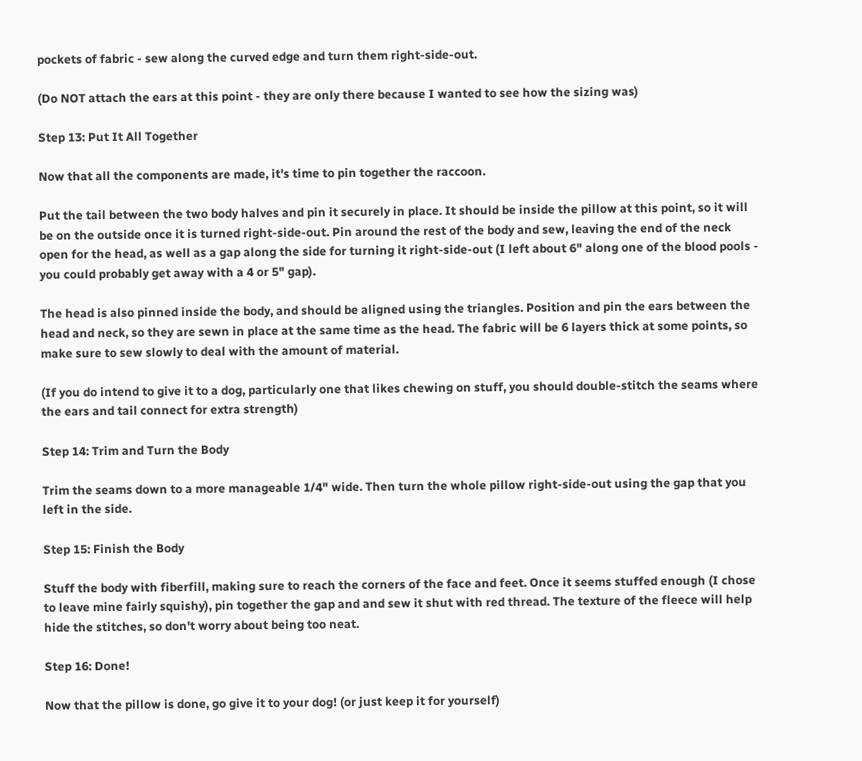pockets of fabric - sew along the curved edge and turn them right-side-out.

(Do NOT attach the ears at this point - they are only there because I wanted to see how the sizing was)

Step 13: Put It All Together

Now that all the components are made, it's time to pin together the raccoon.

Put the tail between the two body halves and pin it securely in place. It should be inside the pillow at this point, so it will be on the outside once it is turned right-side-out. Pin around the rest of the body and sew, leaving the end of the neck open for the head, as well as a gap along the side for turning it right-side-out (I left about 6" along one of the blood pools - you could probably get away with a 4 or 5" gap).

The head is also pinned inside the body, and should be aligned using the triangles. Position and pin the ears between the head and neck, so they are sewn in place at the same time as the head. The fabric will be 6 layers thick at some points, so make sure to sew slowly to deal with the amount of material.

(If you do intend to give it to a dog, particularly one that likes chewing on stuff, you should double-stitch the seams where the ears and tail connect for extra strength)

Step 14: Trim and Turn the Body

Trim the seams down to a more manageable 1/4" wide. Then turn the whole pillow right-side-out using the gap that you left in the side.

Step 15: Finish the Body

Stuff the body with fiberfill, making sure to reach the corners of the face and feet. Once it seems stuffed enough (I chose to leave mine fairly squishy), pin together the gap and and sew it shut with red thread. The texture of the fleece will help hide the stitches, so don't worry about being too neat.

Step 16: Done!

Now that the pillow is done, go give it to your dog! (or just keep it for yourself)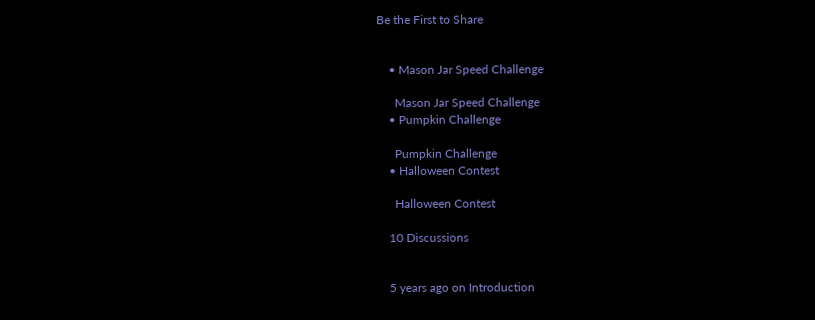Be the First to Share


    • Mason Jar Speed Challenge

      Mason Jar Speed Challenge
    • Pumpkin Challenge

      Pumpkin Challenge
    • Halloween Contest

      Halloween Contest

    10 Discussions


    5 years ago on Introduction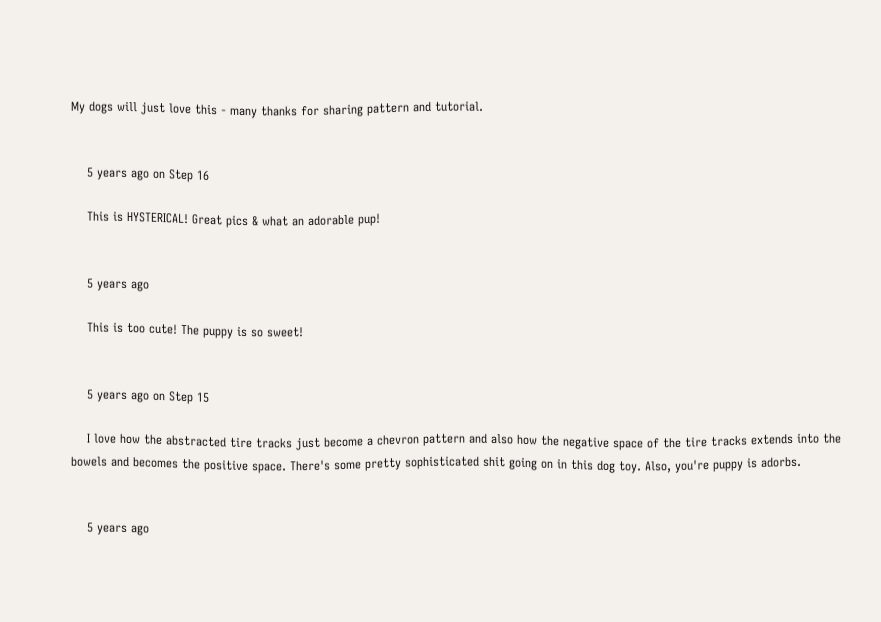My dogs will just love this - many thanks for sharing pattern and tutorial.


    5 years ago on Step 16

    This is HYSTERICAL! Great pics & what an adorable pup!


    5 years ago

    This is too cute! The puppy is so sweet!


    5 years ago on Step 15

    I love how the abstracted tire tracks just become a chevron pattern and also how the negative space of the tire tracks extends into the bowels and becomes the positive space. There's some pretty sophisticated shit going on in this dog toy. Also, you're puppy is adorbs.


    5 years ago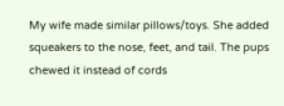My wife made similar pillows/toys. She added squeakers to the nose, feet, and tail. The pups chewed it instead of cords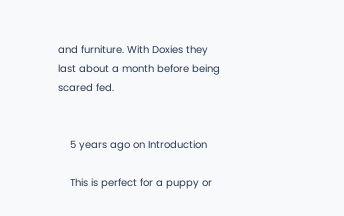and furniture. With Doxies they last about a month before being scared fed.


    5 years ago on Introduction

    This is perfect for a puppy or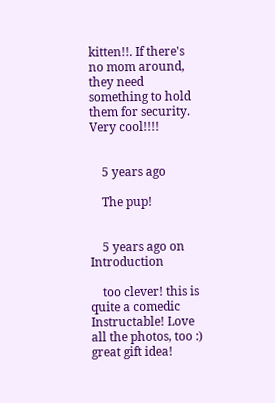kitten!!. If there's no mom around, they need something to hold them for security. Very cool!!!!


    5 years ago

    The pup!


    5 years ago on Introduction

    too clever! this is quite a comedic Instructable! Love all the photos, too :) great gift idea!